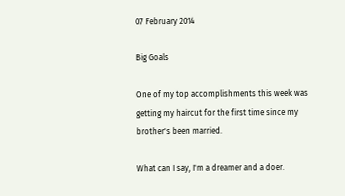07 February 2014

Big Goals

One of my top accomplishments this week was getting my haircut for the first time since my brother's been married.

What can I say, I'm a dreamer and a doer.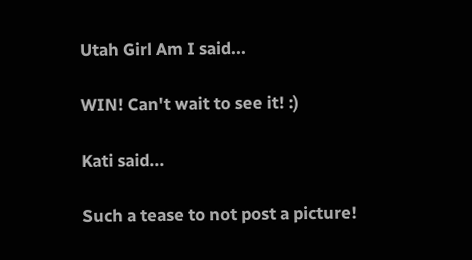Utah Girl Am I said...

WIN! Can't wait to see it! :)

Kati said...

Such a tease to not post a picture!